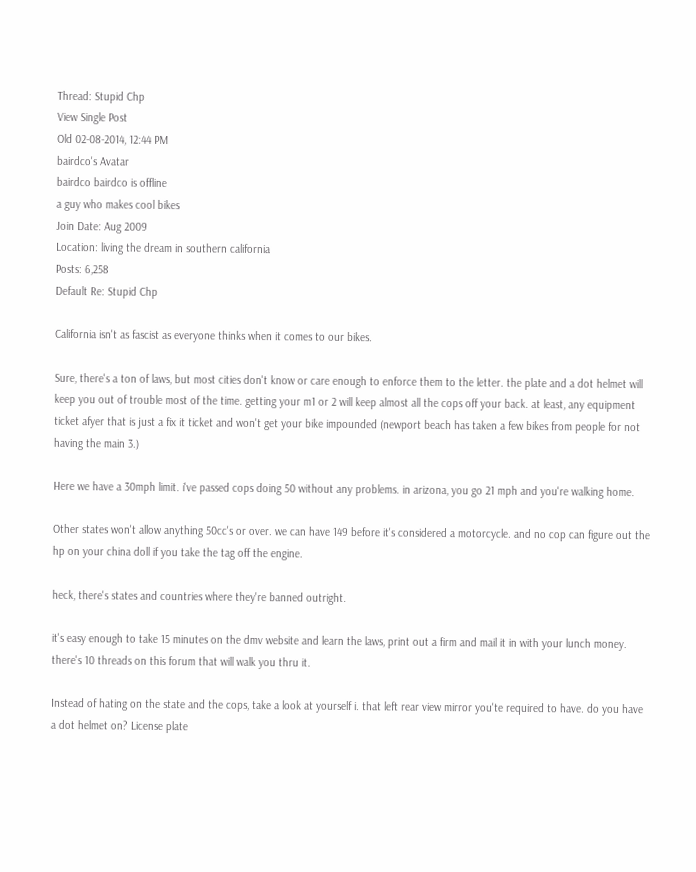Thread: Stupid Chp
View Single Post
Old 02-08-2014, 12:44 PM
bairdco's Avatar
bairdco bairdco is offline
a guy who makes cool bikes
Join Date: Aug 2009
Location: living the dream in southern california
Posts: 6,258
Default Re: Stupid Chp

California isn't as fascist as everyone thinks when it comes to our bikes.

Sure, there's a ton of laws, but most cities don't know or care enough to enforce them to the letter. the plate and a dot helmet will keep you out of trouble most of the time. getting your m1 or 2 will keep almost all the cops off your back. at least, any equipment ticket afyer that is just a fix it ticket and won't get your bike impounded (newport beach has taken a few bikes from people for not having the main 3.)

Here we have a 30mph limit. i've passed cops doing 50 without any problems. in arizona, you go 21 mph and you're walking home.

Other states won't allow anything 50cc's or over. we can have 149 before it's considered a motorcycle. and no cop can figure out the hp on your china doll if you take the tag off the engine.

heck, there's states and countries where they're banned outright.

it's easy enough to take 15 minutes on the dmv website and learn the laws, print out a firm and mail it in with your lunch money. there's 10 threads on this forum that will walk you thru it.

Instead of hating on the state and the cops, take a look at yourself i. that left rear view mirror you'te required to have. do you have a dot helmet on? License plate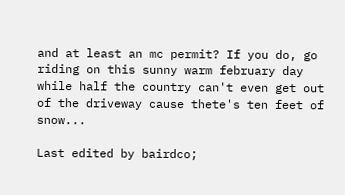and at least an mc permit? If you do, go riding on this sunny warm february day while half the country can't even get out of the driveway cause thete's ten feet of snow...

Last edited by bairdco;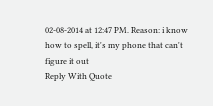02-08-2014 at 12:47 PM. Reason: i know how to spell, it's my phone that can't figure it out
Reply With Quote